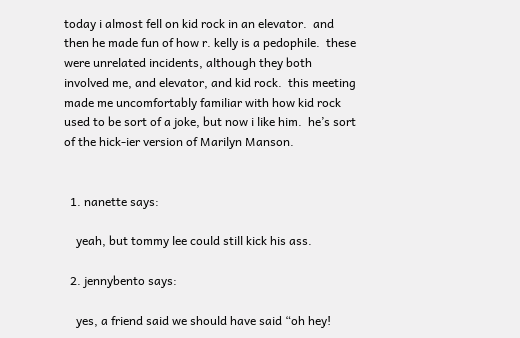today i almost fell on kid rock in an elevator.  and then he made fun of how r. kelly is a pedophile.  these were unrelated incidents, although they both involved me, and elevator, and kid rock.  this meeting made me uncomfortably familiar with how kid rock used to be sort of a joke, but now i like him.  he’s sort of the hick-ier version of Marilyn Manson.


  1. nanette says:

    yeah, but tommy lee could still kick his ass.

  2. jennybento says:

    yes, a friend said we should have said “oh hey!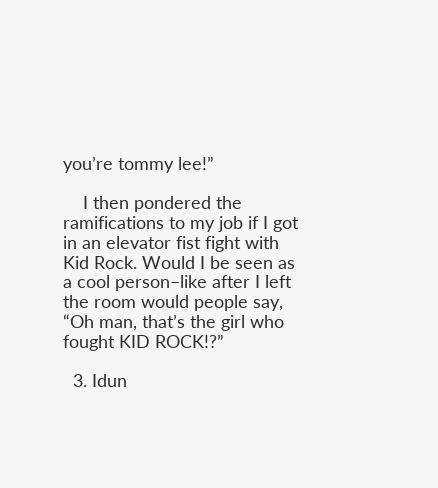you’re tommy lee!”

    I then pondered the ramifications to my job if I got in an elevator fist fight with Kid Rock. Would I be seen as a cool person–like after I left the room would people say, “Oh man, that’s the girl who fought KID ROCK!?”

  3. Idun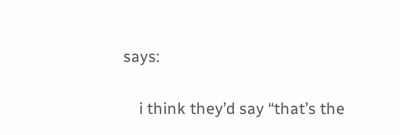says:

    i think they’d say “that’s the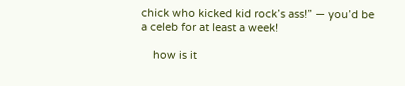chick who kicked kid rock’s ass!” — you’d be a celeb for at least a week!

    how is it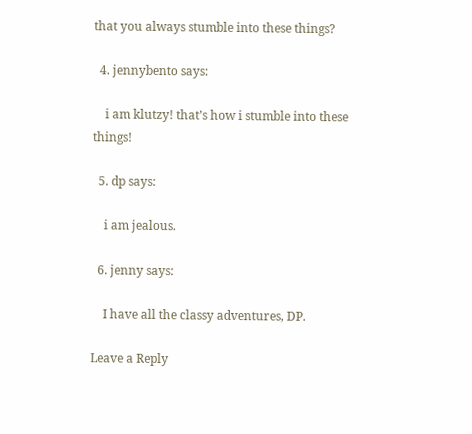that you always stumble into these things?

  4. jennybento says:

    i am klutzy! that’s how i stumble into these things!

  5. dp says:

    i am jealous.

  6. jenny says:

    I have all the classy adventures, DP.

Leave a Reply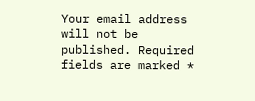Your email address will not be published. Required fields are marked *